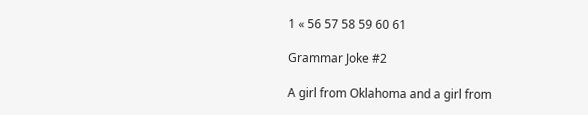1 « 56 57 58 59 60 61

Grammar Joke #2

A girl from Oklahoma and a girl from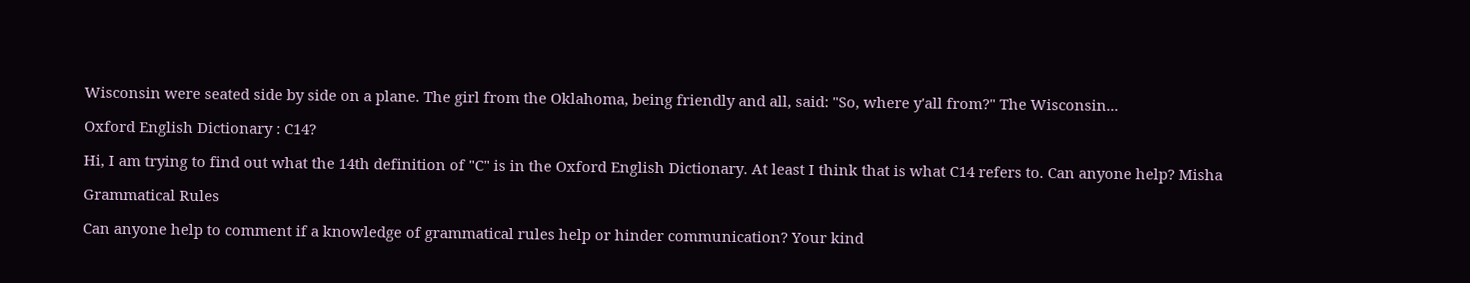Wisconsin were seated side by side on a plane. The girl from the Oklahoma, being friendly and all, said: "So, where y'all from?" The Wisconsin...

Oxford English Dictionary : C14?

Hi, I am trying to find out what the 14th definition of "C" is in the Oxford English Dictionary. At least I think that is what C14 refers to. Can anyone help? Misha

Grammatical Rules

Can anyone help to comment if a knowledge of grammatical rules help or hinder communication? Your kind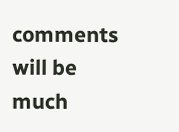comments will be much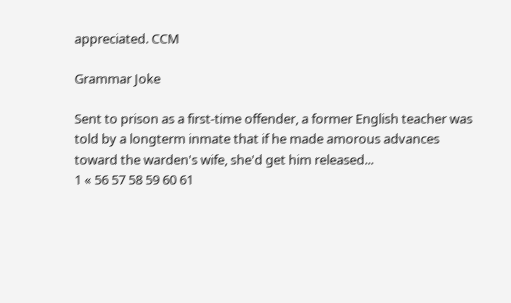appreciated. CCM

Grammar Joke

Sent to prison as a first-time offender, a former English teacher was told by a longterm inmate that if he made amorous advances toward the warden's wife, she'd get him released...
1 « 56 57 58 59 60 61